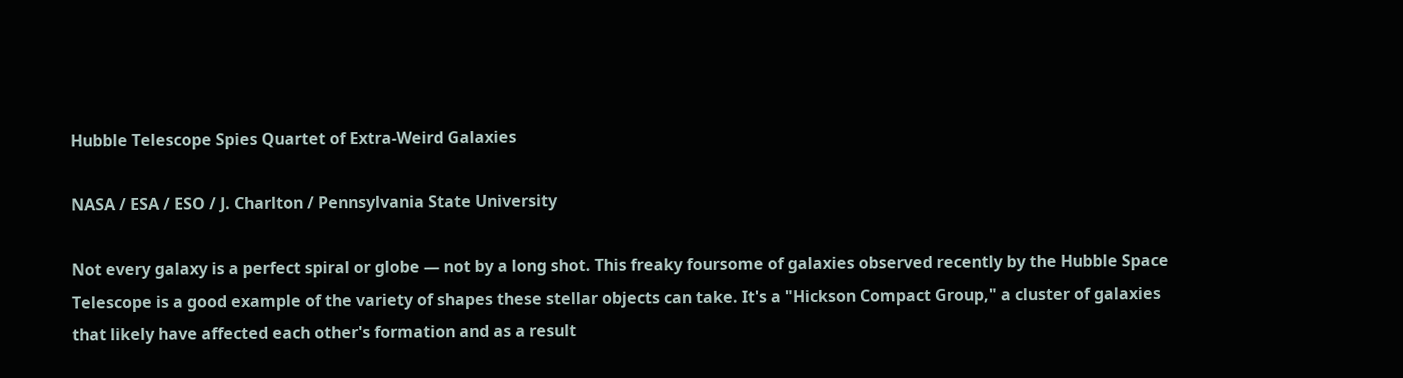Hubble Telescope Spies Quartet of Extra-Weird Galaxies

NASA / ESA / ESO / J. Charlton / Pennsylvania State University

Not every galaxy is a perfect spiral or globe — not by a long shot. This freaky foursome of galaxies observed recently by the Hubble Space Telescope is a good example of the variety of shapes these stellar objects can take. It's a "Hickson Compact Group," a cluster of galaxies that likely have affected each other's formation and as a result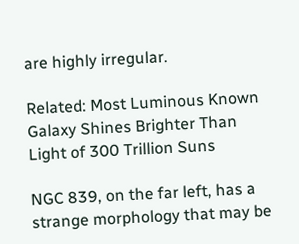are highly irregular.

Related: Most Luminous Known Galaxy Shines Brighter Than Light of 300 Trillion Suns

NGC 839, on the far left, has a strange morphology that may be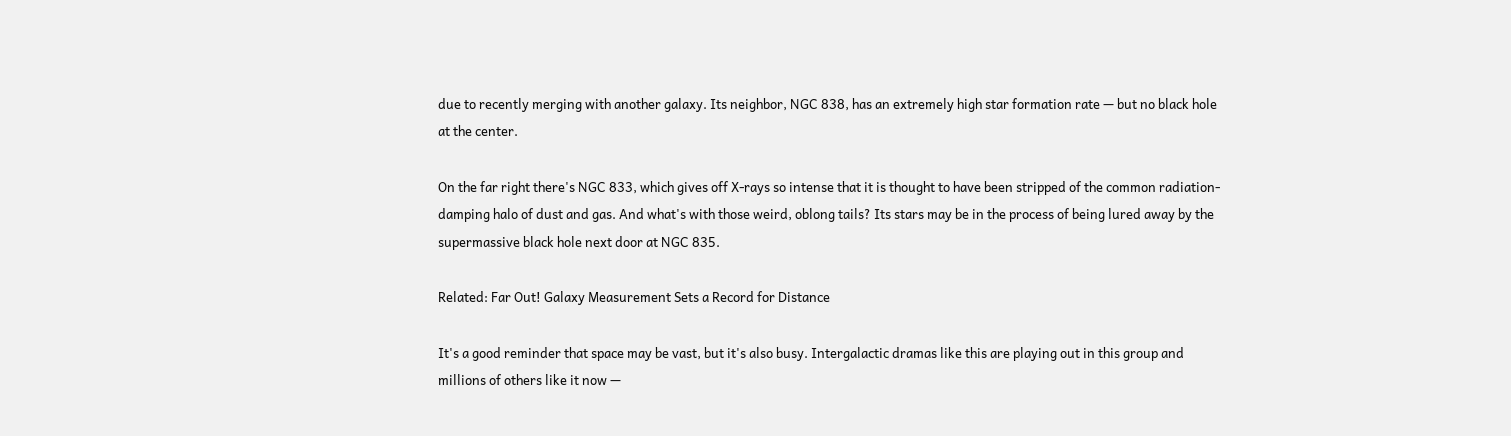due to recently merging with another galaxy. Its neighbor, NGC 838, has an extremely high star formation rate — but no black hole at the center.

On the far right there's NGC 833, which gives off X-rays so intense that it is thought to have been stripped of the common radiation-damping halo of dust and gas. And what's with those weird, oblong tails? Its stars may be in the process of being lured away by the supermassive black hole next door at NGC 835.

Related: Far Out! Galaxy Measurement Sets a Record for Distance

It's a good reminder that space may be vast, but it's also busy. Intergalactic dramas like this are playing out in this group and millions of others like it now —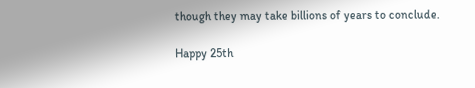though they may take billions of years to conclude.

Happy 25th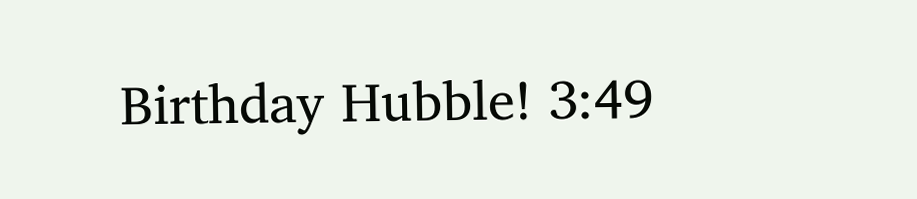Birthday Hubble! 3:49